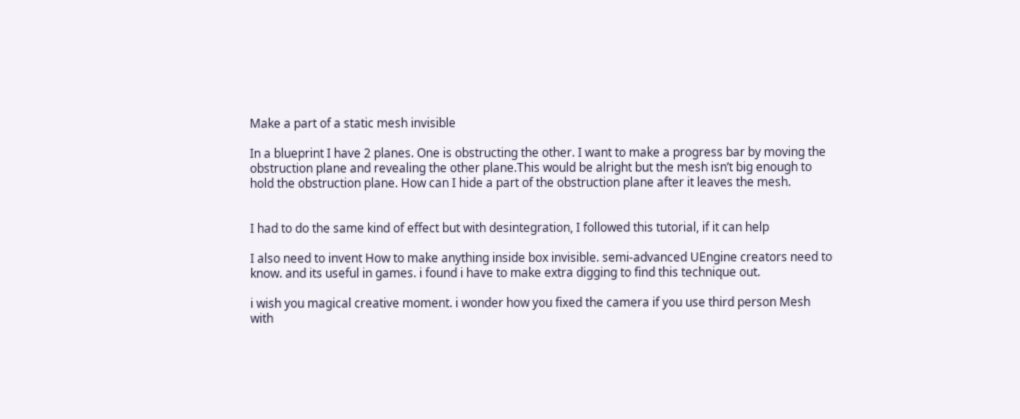Make a part of a static mesh invisible

In a blueprint I have 2 planes. One is obstructing the other. I want to make a progress bar by moving the obstruction plane and revealing the other plane.This would be alright but the mesh isn’t big enough to hold the obstruction plane. How can I hide a part of the obstruction plane after it leaves the mesh.


I had to do the same kind of effect but with desintegration, I followed this tutorial, if it can help

I also need to invent How to make anything inside box invisible. semi-advanced UEngine creators need to know. and its useful in games. i found i have to make extra digging to find this technique out.

i wish you magical creative moment. i wonder how you fixed the camera if you use third person Mesh with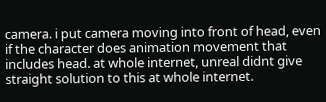camera. i put camera moving into front of head, even if the character does animation movement that includes head. at whole internet, unreal didnt give straight solution to this at whole internet.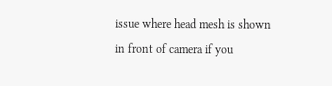issue where head mesh is shown in front of camera if you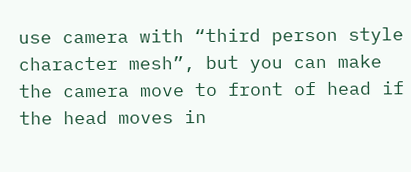use camera with “third person style character mesh”, but you can make the camera move to front of head if the head moves in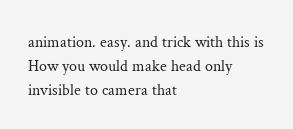animation. easy. and trick with this is How you would make head only invisible to camera that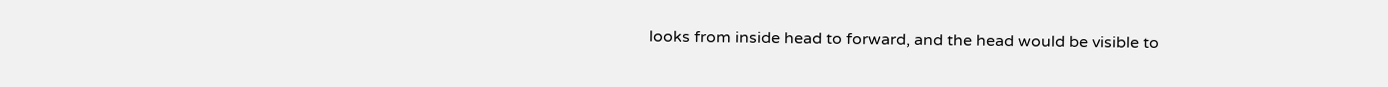looks from inside head to forward, and the head would be visible to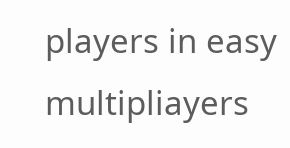players in easy multipliayers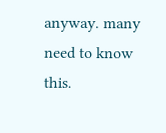anyway. many need to know this.